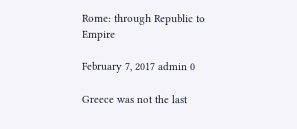Rome: through Republic to Empire

February 7, 2017 admin 0

Greece was not the last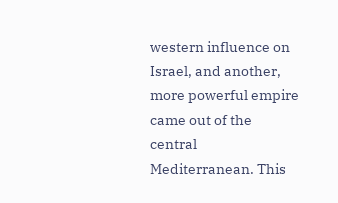western influence on Israel, and another, more powerful empire came out of the central Mediterranean. This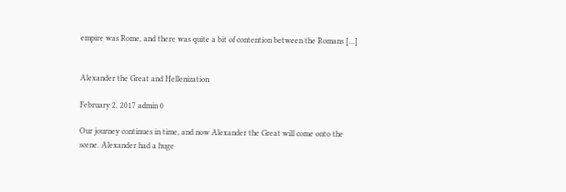empire was Rome, and there was quite a bit of contention between the Romans […]


Alexander the Great and Hellenization

February 2, 2017 admin 0

Our journey continues in time, and now Alexander the Great will come onto the scene. Alexander had a huge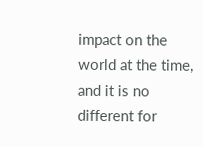impact on the world at the time, and it is no different for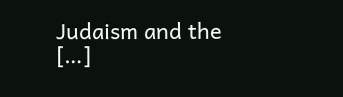Judaism and the […]